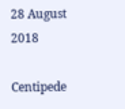28 August 2018

Centipede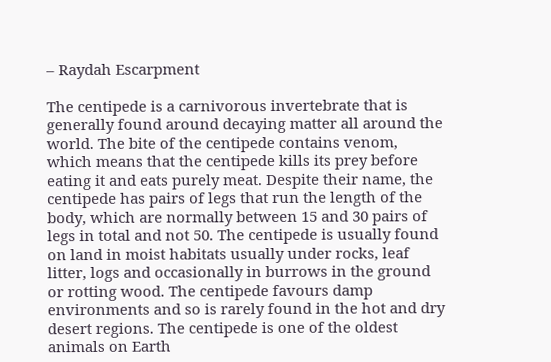– Raydah Escarpment

The centipede is a carnivorous invertebrate that is generally found around decaying matter all around the world. The bite of the centipede contains venom, which means that the centipede kills its prey before eating it and eats purely meat. Despite their name, the centipede has pairs of legs that run the length of the body, which are normally between 15 and 30 pairs of legs in total and not 50. The centipede is usually found on land in moist habitats usually under rocks, leaf litter, logs and occasionally in burrows in the ground or rotting wood. The centipede favours damp environments and so is rarely found in the hot and dry desert regions. The centipede is one of the oldest animals on Earth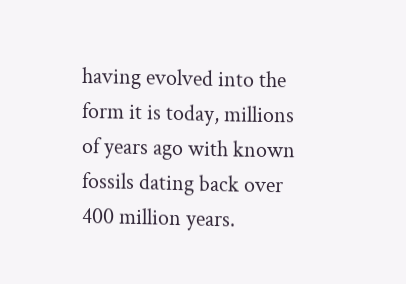having evolved into the form it is today, millions of years ago with known fossils dating back over 400 million years.